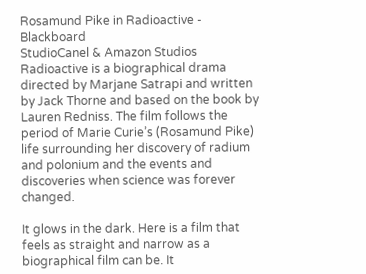Rosamund Pike in Radioactive - Blackboard
StudioCanel & Amazon Studios
Radioactive is a biographical drama directed by Marjane Satrapi and written by Jack Thorne and based on the book by Lauren Redniss. The film follows the period of Marie Curie’s (Rosamund Pike) life surrounding her discovery of radium and polonium and the events and discoveries when science was forever changed.

It glows in the dark. Here is a film that feels as straight and narrow as a biographical film can be. It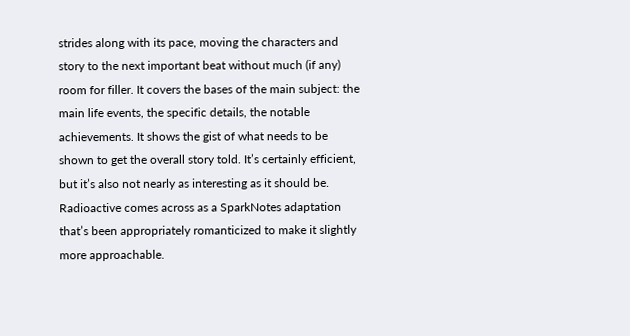strides along with its pace, moving the characters and story to the next important beat without much (if any) room for filler. It covers the bases of the main subject: the main life events, the specific details, the notable achievements. It shows the gist of what needs to be shown to get the overall story told. It’s certainly efficient, but it’s also not nearly as interesting as it should be. Radioactive comes across as a SparkNotes adaptation that’s been appropriately romanticized to make it slightly more approachable.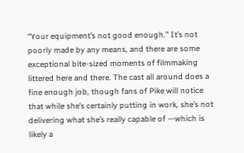“Your equipment’s not good enough.” It’s not poorly made by any means, and there are some exceptional bite-sized moments of filmmaking littered here and there. The cast all around does a fine enough job, though fans of Pike will notice that while she’s certainly putting in work, she’s not delivering what she’s really capable of —which is likely a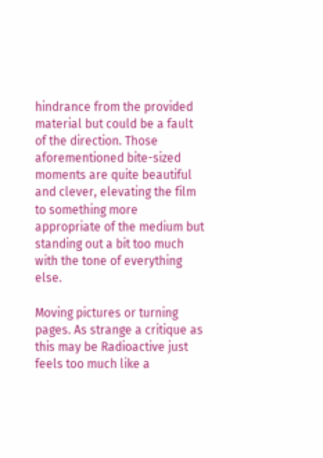hindrance from the provided material but could be a fault of the direction. Those aforementioned bite-sized moments are quite beautiful and clever, elevating the film to something more appropriate of the medium but standing out a bit too much with the tone of everything else.

Moving pictures or turning pages. As strange a critique as this may be Radioactive just feels too much like a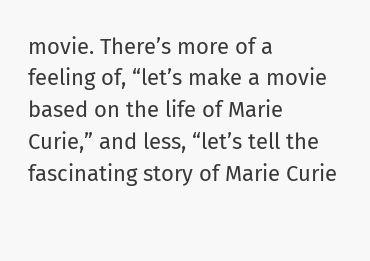movie. There’s more of a feeling of, “let’s make a movie based on the life of Marie Curie,” and less, “let’s tell the fascinating story of Marie Curie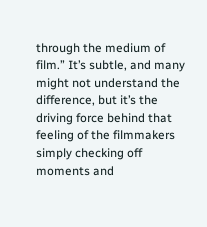through the medium of film.” It’s subtle, and many might not understand the difference, but it’s the driving force behind that feeling of the filmmakers simply checking off moments and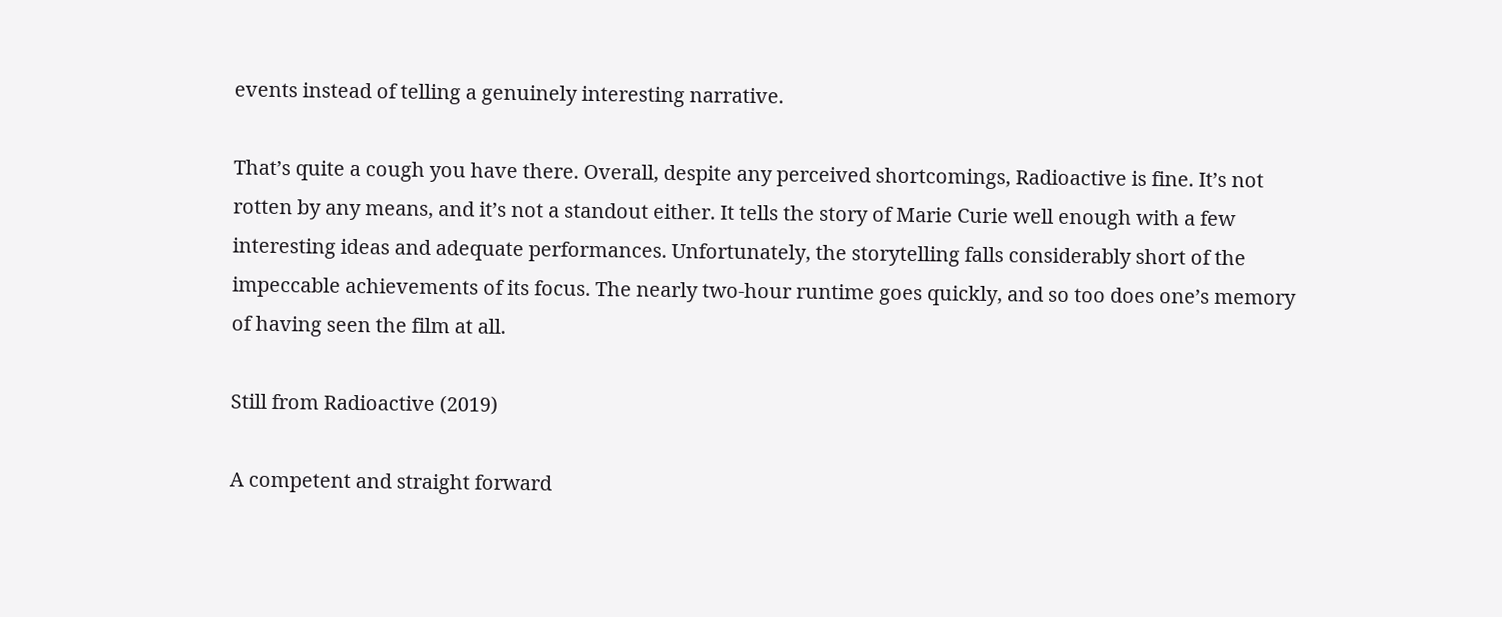events instead of telling a genuinely interesting narrative.

That’s quite a cough you have there. Overall, despite any perceived shortcomings, Radioactive is fine. It’s not rotten by any means, and it’s not a standout either. It tells the story of Marie Curie well enough with a few interesting ideas and adequate performances. Unfortunately, the storytelling falls considerably short of the impeccable achievements of its focus. The nearly two-hour runtime goes quickly, and so too does one’s memory of having seen the film at all.

Still from Radioactive (2019)

A competent and straight forward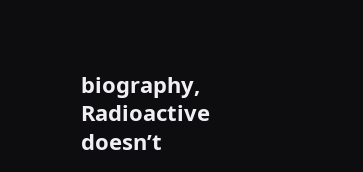biography, Radioactive doesn’t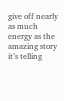give off nearly as much energy as the amazing story it’s telling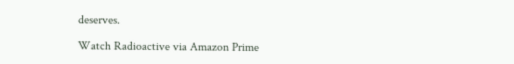deserves.

Watch Radioactive via Amazon Prime